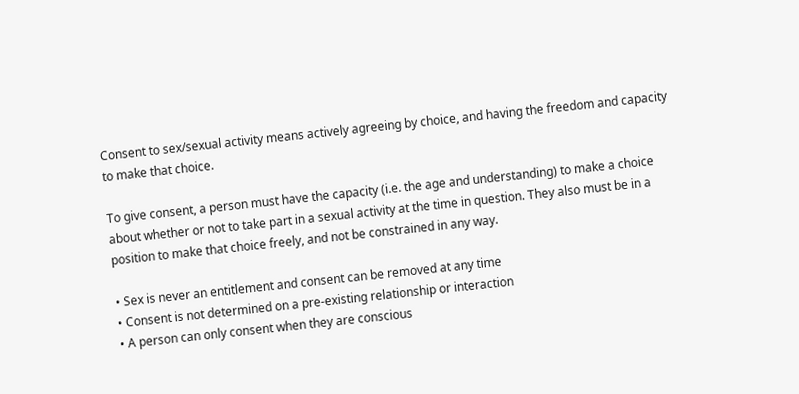Consent to sex/sexual activity means actively agreeing by choice, and having the freedom and capacity to make that choice.

To give consent, a person must have the capacity (i.e. the age and understanding) to make a choice about whether or not to take part in a sexual activity at the time in question. They also must be in a position to make that choice freely, and not be constrained in any way.

• Sex is never an entitlement and consent can be removed at any time
• Consent is not determined on a pre-existing relationship or interaction
• A person can only consent when they are conscious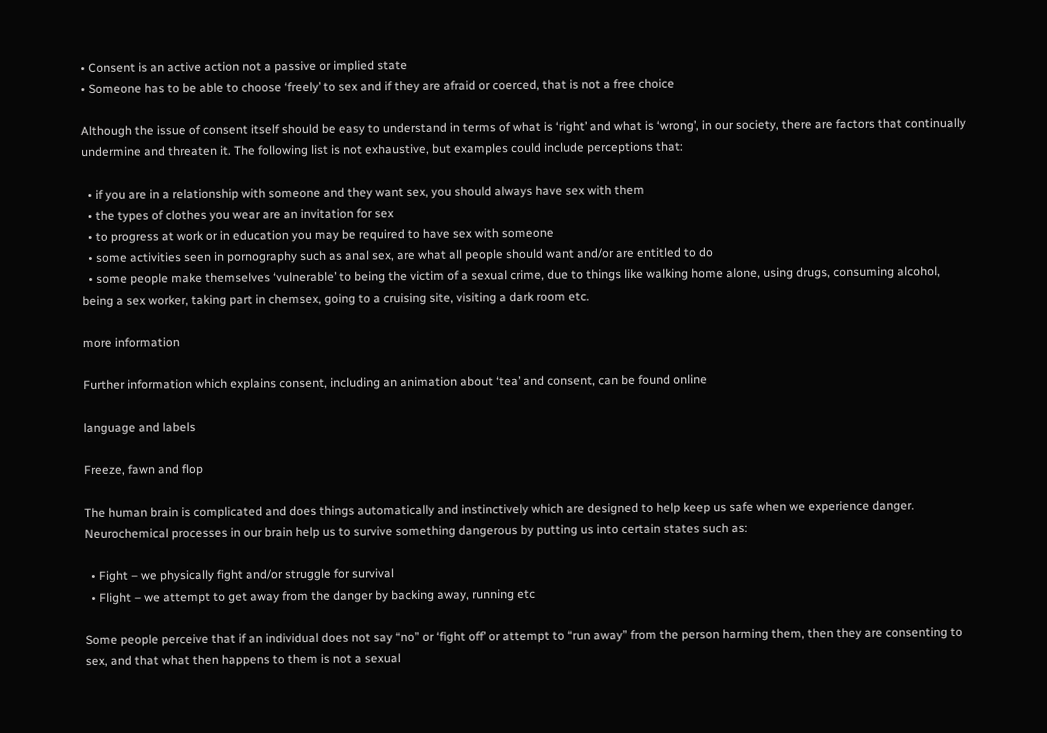• Consent is an active action not a passive or implied state
• Someone has to be able to choose ‘freely’ to sex and if they are afraid or coerced, that is not a free choice

Although the issue of consent itself should be easy to understand in terms of what is ‘right’ and what is ‘wrong’, in our society, there are factors that continually undermine and threaten it. The following list is not exhaustive, but examples could include perceptions that:

  • if you are in a relationship with someone and they want sex, you should always have sex with them
  • the types of clothes you wear are an invitation for sex
  • to progress at work or in education you may be required to have sex with someone
  • some activities seen in pornography such as anal sex, are what all people should want and/or are entitled to do
  • some people make themselves ‘vulnerable’ to being the victim of a sexual crime, due to things like walking home alone, using drugs, consuming alcohol, being a sex worker, taking part in chemsex, going to a cruising site, visiting a dark room etc.

more information

Further information which explains consent, including an animation about ‘tea’ and consent, can be found online

language and labels

Freeze, fawn and flop

The human brain is complicated and does things automatically and instinctively which are designed to help keep us safe when we experience danger. Neurochemical processes in our brain help us to survive something dangerous by putting us into certain states such as:

  • Fight – we physically fight and/or struggle for survival
  • Flight – we attempt to get away from the danger by backing away, running etc

Some people perceive that if an individual does not say “no” or ‘fight off’ or attempt to “run away” from the person harming them, then they are consenting to sex, and that what then happens to them is not a sexual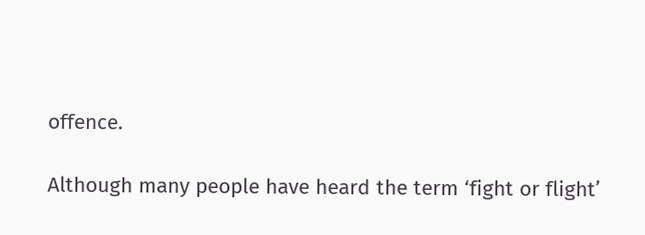offence.

Although many people have heard the term ‘fight or flight’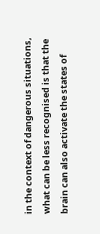in the context of dangerous situations, what can be less recognised is that the brain can also activate the states of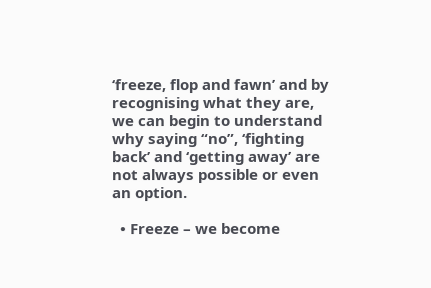‘freeze, flop and fawn’ and by recognising what they are, we can begin to understand why saying “no”, ‘fighting back’ and ‘getting away’ are not always possible or even an option.

  • Freeze – we become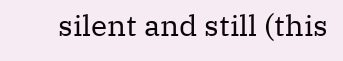silent and still (this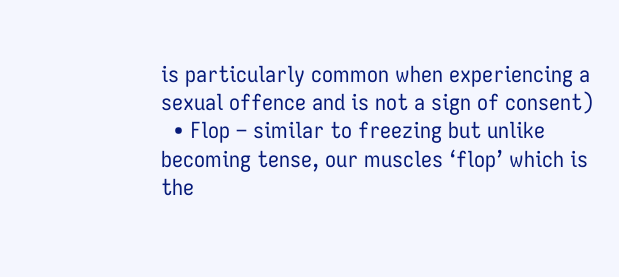is particularly common when experiencing a sexual offence and is not a sign of consent)
  • Flop – similar to freezing but unlike becoming tense, our muscles ‘flop’ which is the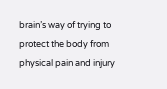brain’s way of trying to protect the body from physical pain and injury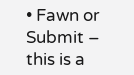• Fawn or Submit – this is a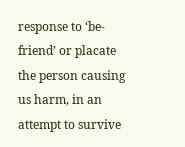response to ‘be-friend’ or placate the person causing us harm, in an attempt to survive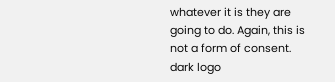whatever it is they are going to do. Again, this is not a form of consent.
dark logo